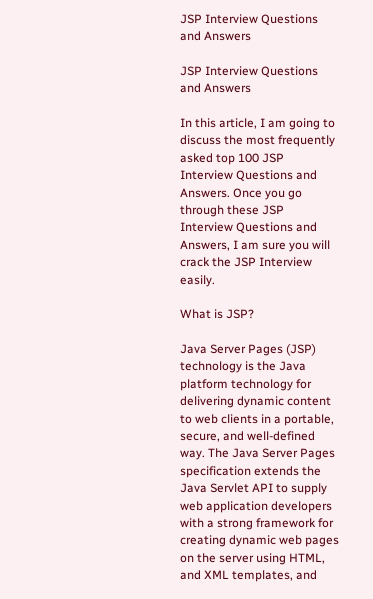JSP Interview Questions and Answers

JSP Interview Questions and Answers

In this article, I am going to discuss the most frequently asked top 100 JSP Interview Questions and Answers. Once you go through these JSP Interview Questions and Answers, I am sure you will crack the JSP Interview easily.

What is JSP?

Java Server Pages (JSP) technology is the Java platform technology for delivering dynamic content to web clients in a portable, secure, and well-defined way. The Java Server Pages specification extends the Java Servlet API to supply web application developers with a strong framework for creating dynamic web pages on the server using HTML, and XML templates, and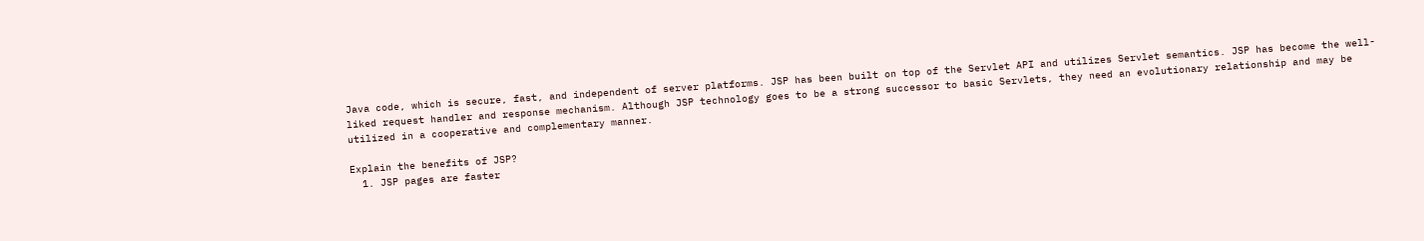Java code, which is secure, fast, and independent of server platforms. JSP has been built on top of the Servlet API and utilizes Servlet semantics. JSP has become the well-liked request handler and response mechanism. Although JSP technology goes to be a strong successor to basic Servlets, they need an evolutionary relationship and may be utilized in a cooperative and complementary manner.

Explain the benefits of JSP?
  1. JSP pages are faster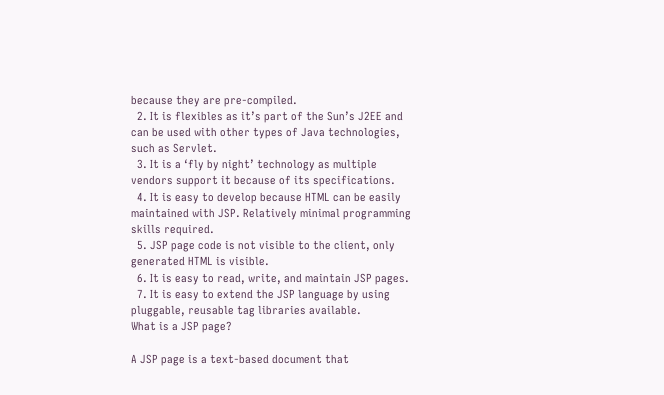because they are pre-compiled.
  2. It is flexibles as it’s part of the Sun’s J2EE and can be used with other types of Java technologies, such as Servlet.
  3. It is a ‘fly by night’ technology as multiple vendors support it because of its specifications.
  4. It is easy to develop because HTML can be easily maintained with JSP. Relatively minimal programming skills required.
  5. JSP page code is not visible to the client, only generated HTML is visible.
  6. It is easy to read, write, and maintain JSP pages.
  7. It is easy to extend the JSP language by using pluggable, reusable tag libraries available.
What is a JSP page?

A JSP page is a text-based document that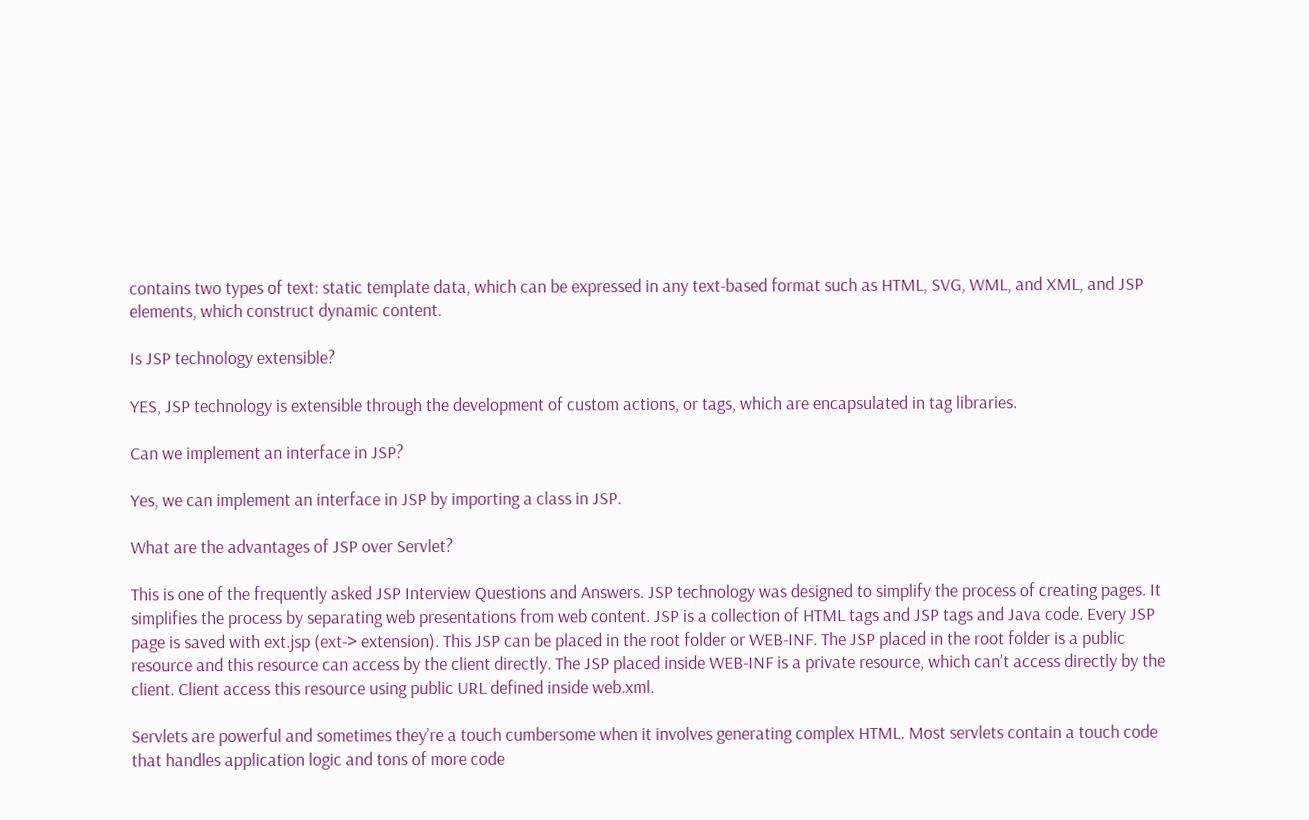contains two types of text: static template data, which can be expressed in any text-based format such as HTML, SVG, WML, and XML, and JSP elements, which construct dynamic content.

Is JSP technology extensible?

YES, JSP technology is extensible through the development of custom actions, or tags, which are encapsulated in tag libraries.

Can we implement an interface in JSP?

Yes, we can implement an interface in JSP by importing a class in JSP.

What are the advantages of JSP over Servlet?

This is one of the frequently asked JSP Interview Questions and Answers. JSP technology was designed to simplify the process of creating pages. It simplifies the process by separating web presentations from web content. JSP is a collection of HTML tags and JSP tags and Java code. Every JSP page is saved with ext.jsp (ext-> extension). This JSP can be placed in the root folder or WEB-INF. The JSP placed in the root folder is a public resource and this resource can access by the client directly. The JSP placed inside WEB-INF is a private resource, which can’t access directly by the client. Client access this resource using public URL defined inside web.xml.

Servlets are powerful and sometimes they’re a touch cumbersome when it involves generating complex HTML. Most servlets contain a touch code that handles application logic and tons of more code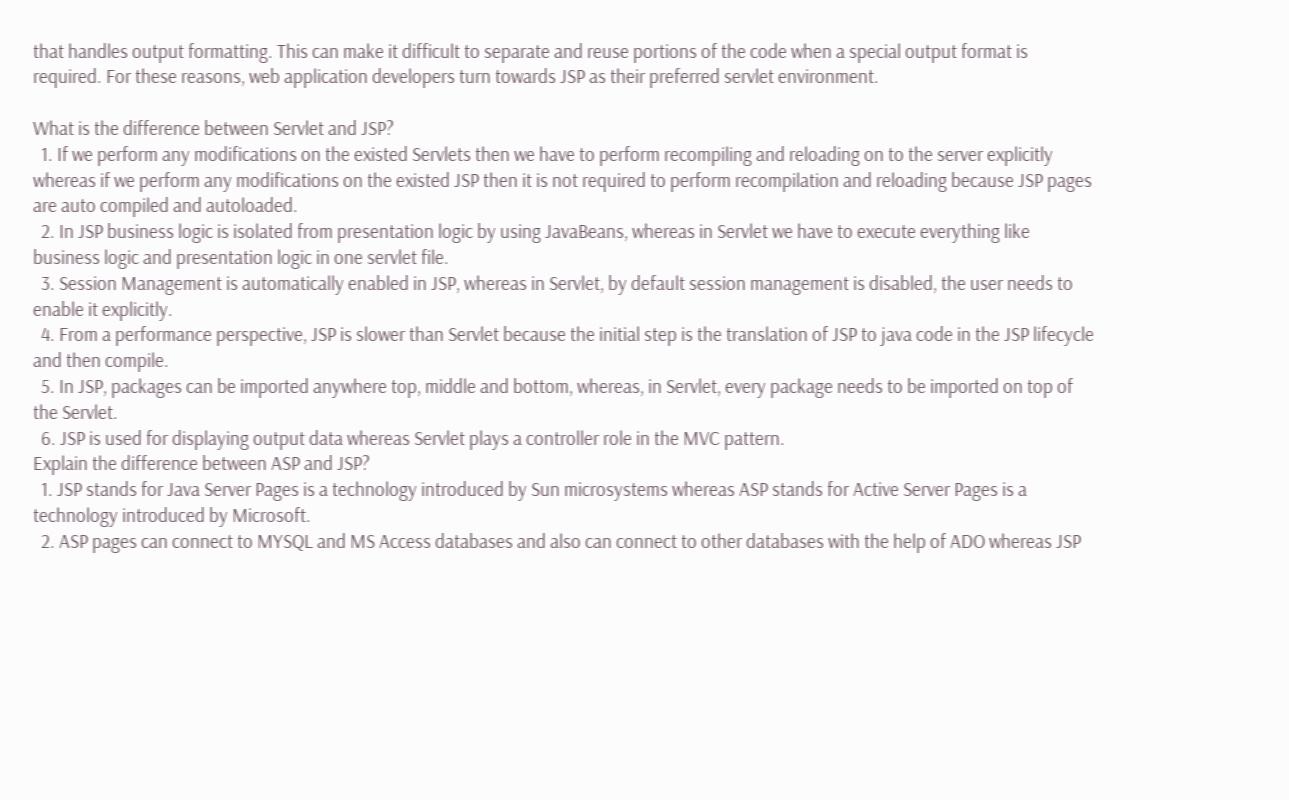that handles output formatting. This can make it difficult to separate and reuse portions of the code when a special output format is required. For these reasons, web application developers turn towards JSP as their preferred servlet environment.

What is the difference between Servlet and JSP?
  1. If we perform any modifications on the existed Servlets then we have to perform recompiling and reloading on to the server explicitly whereas if we perform any modifications on the existed JSP then it is not required to perform recompilation and reloading because JSP pages are auto compiled and autoloaded.
  2. In JSP business logic is isolated from presentation logic by using JavaBeans, whereas in Servlet we have to execute everything like business logic and presentation logic in one servlet file.
  3. Session Management is automatically enabled in JSP, whereas in Servlet, by default session management is disabled, the user needs to enable it explicitly.
  4. From a performance perspective, JSP is slower than Servlet because the initial step is the translation of JSP to java code in the JSP lifecycle and then compile.
  5. In JSP, packages can be imported anywhere top, middle and bottom, whereas, in Servlet, every package needs to be imported on top of the Servlet.
  6. JSP is used for displaying output data whereas Servlet plays a controller role in the MVC pattern.
Explain the difference between ASP and JSP?
  1. JSP stands for Java Server Pages is a technology introduced by Sun microsystems whereas ASP stands for Active Server Pages is a technology introduced by Microsoft.
  2. ASP pages can connect to MYSQL and MS Access databases and also can connect to other databases with the help of ADO whereas JSP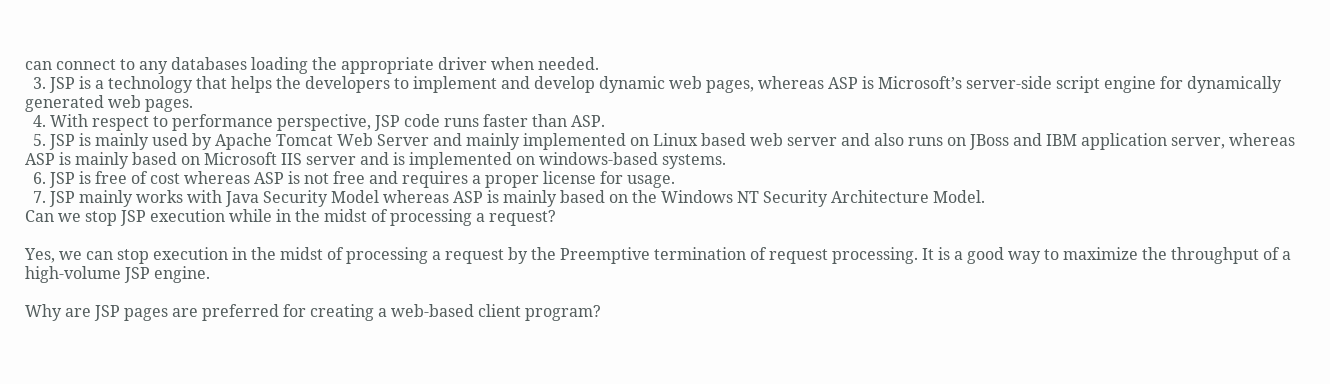can connect to any databases loading the appropriate driver when needed.
  3. JSP is a technology that helps the developers to implement and develop dynamic web pages, whereas ASP is Microsoft’s server-side script engine for dynamically generated web pages.
  4. With respect to performance perspective, JSP code runs faster than ASP.
  5. JSP is mainly used by Apache Tomcat Web Server and mainly implemented on Linux based web server and also runs on JBoss and IBM application server, whereas ASP is mainly based on Microsoft IIS server and is implemented on windows-based systems.
  6. JSP is free of cost whereas ASP is not free and requires a proper license for usage.
  7. JSP mainly works with Java Security Model whereas ASP is mainly based on the Windows NT Security Architecture Model.
Can we stop JSP execution while in the midst of processing a request?

Yes, we can stop execution in the midst of processing a request by the Preemptive termination of request processing. It is a good way to maximize the throughput of a high-volume JSP engine.

Why are JSP pages are preferred for creating a web-based client program?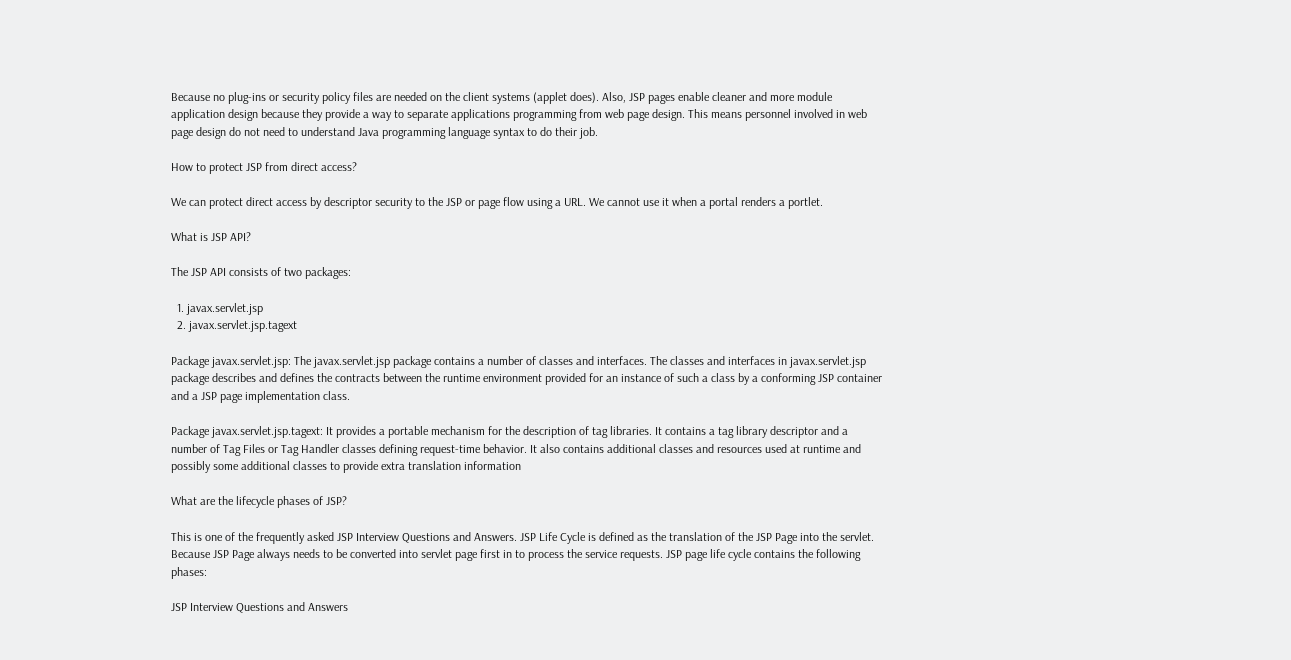Because no plug-ins or security policy files are needed on the client systems (applet does). Also, JSP pages enable cleaner and more module application design because they provide a way to separate applications programming from web page design. This means personnel involved in web page design do not need to understand Java programming language syntax to do their job.

How to protect JSP from direct access?

We can protect direct access by descriptor security to the JSP or page flow using a URL. We cannot use it when a portal renders a portlet.

What is JSP API?

The JSP API consists of two packages:

  1. javax.servlet.jsp
  2. javax.servlet.jsp.tagext

Package javax.servlet.jsp: The javax.servlet.jsp package contains a number of classes and interfaces. The classes and interfaces in javax.servlet.jsp package describes and defines the contracts between the runtime environment provided for an instance of such a class by a conforming JSP container and a JSP page implementation class.

Package javax.servlet.jsp.tagext: It provides a portable mechanism for the description of tag libraries. It contains a tag library descriptor and a number of Tag Files or Tag Handler classes defining request-time behavior. It also contains additional classes and resources used at runtime and possibly some additional classes to provide extra translation information

What are the lifecycle phases of JSP?

This is one of the frequently asked JSP Interview Questions and Answers. JSP Life Cycle is defined as the translation of the JSP Page into the servlet. Because JSP Page always needs to be converted into servlet page first in to process the service requests. JSP page life cycle contains the following phases:

JSP Interview Questions and Answers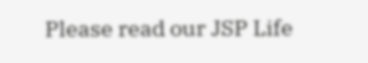Please read our JSP Life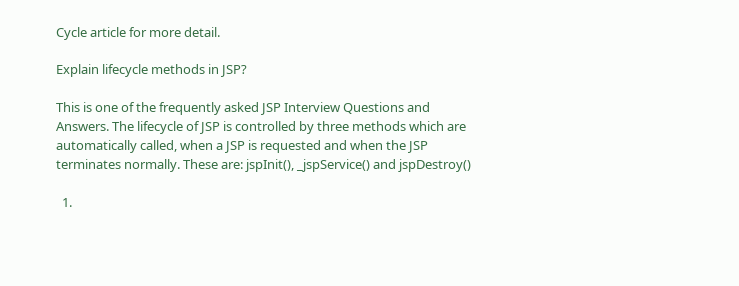Cycle article for more detail.

Explain lifecycle methods in JSP?

This is one of the frequently asked JSP Interview Questions and Answers. The lifecycle of JSP is controlled by three methods which are automatically called, when a JSP is requested and when the JSP terminates normally. These are: jspInit(), _jspService() and jspDestroy()

  1.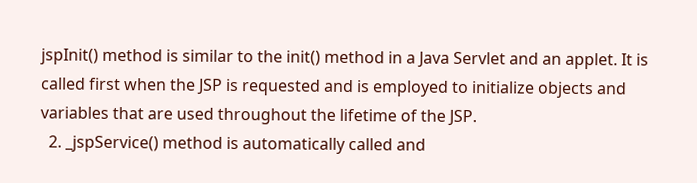jspInit() method is similar to the init() method in a Java Servlet and an applet. It is called first when the JSP is requested and is employed to initialize objects and variables that are used throughout the lifetime of the JSP.
  2. _jspService() method is automatically called and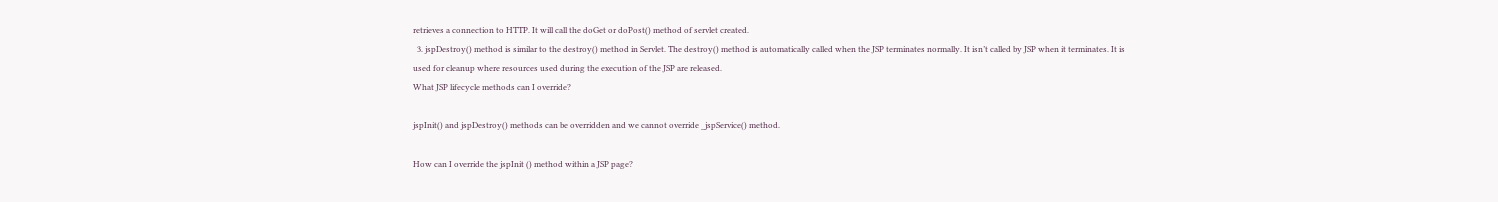retrieves a connection to HTTP. It will call the doGet or doPost() method of servlet created.
  3. jspDestroy() method is similar to the destroy() method in Servlet. The destroy() method is automatically called when the JSP terminates normally. It isn’t called by JSP when it terminates. It is used for cleanup where resources used during the execution of the JSP are released.
What JSP lifecycle methods can I override?

jspInit() and jspDestroy() methods can be overridden and we cannot override _jspService() method.

How can I override the jspInit () method within a JSP page?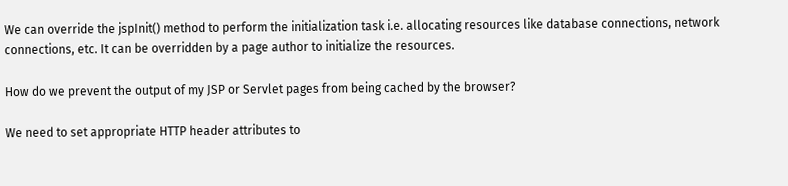We can override the jspInit() method to perform the initialization task i.e. allocating resources like database connections, network connections, etc. It can be overridden by a page author to initialize the resources.

How do we prevent the output of my JSP or Servlet pages from being cached by the browser?

We need to set appropriate HTTP header attributes to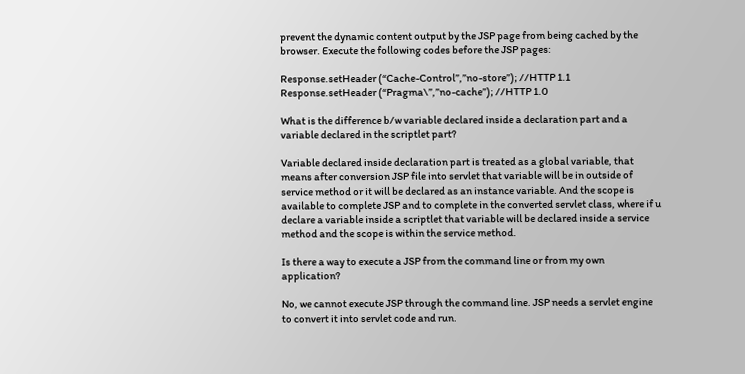prevent the dynamic content output by the JSP page from being cached by the browser. Execute the following codes before the JSP pages:

Response.setHeader (“Cache-Control”,”no-store”); //HTTP 1.1
Response.setHeader (“Pragma\”,”no-cache”); //HTTP 1.0

What is the difference b/w variable declared inside a declaration part and a variable declared in the scriptlet part?

Variable declared inside declaration part is treated as a global variable, that means after conversion JSP file into servlet that variable will be in outside of service method or it will be declared as an instance variable. And the scope is available to complete JSP and to complete in the converted servlet class, where if u declare a variable inside a scriptlet that variable will be declared inside a service method and the scope is within the service method.

Is there a way to execute a JSP from the command line or from my own application?

No, we cannot execute JSP through the command line. JSP needs a servlet engine to convert it into servlet code and run.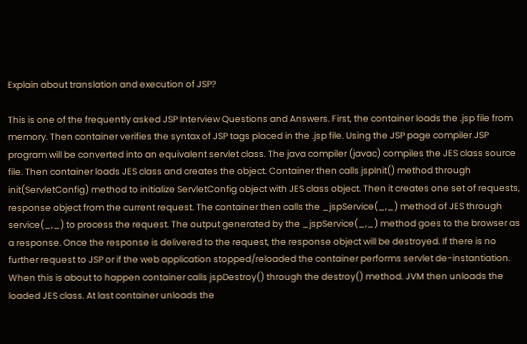Explain about translation and execution of JSP?

This is one of the frequently asked JSP Interview Questions and Answers. First, the container loads the .jsp file from memory. Then container verifies the syntax of JSP tags placed in the .jsp file. Using the JSP page compiler JSP program will be converted into an equivalent servlet class. The java compiler (javac) compiles the JES class source file. Then container loads JES class and creates the object. Container then calls jspInit() method through init(ServletConfig) method to initialize ServletConfig object with JES class object. Then it creates one set of requests, response object from the current request. The container then calls the _jspService(_,_) method of JES through service(_,_) to process the request. The output generated by the _jspService(_,_) method goes to the browser as a response. Once the response is delivered to the request, the response object will be destroyed. If there is no further request to JSP or if the web application stopped/reloaded the container performs servlet de-instantiation. When this is about to happen container calls jspDestroy() through the destroy() method. JVM then unloads the loaded JES class. At last container unloads the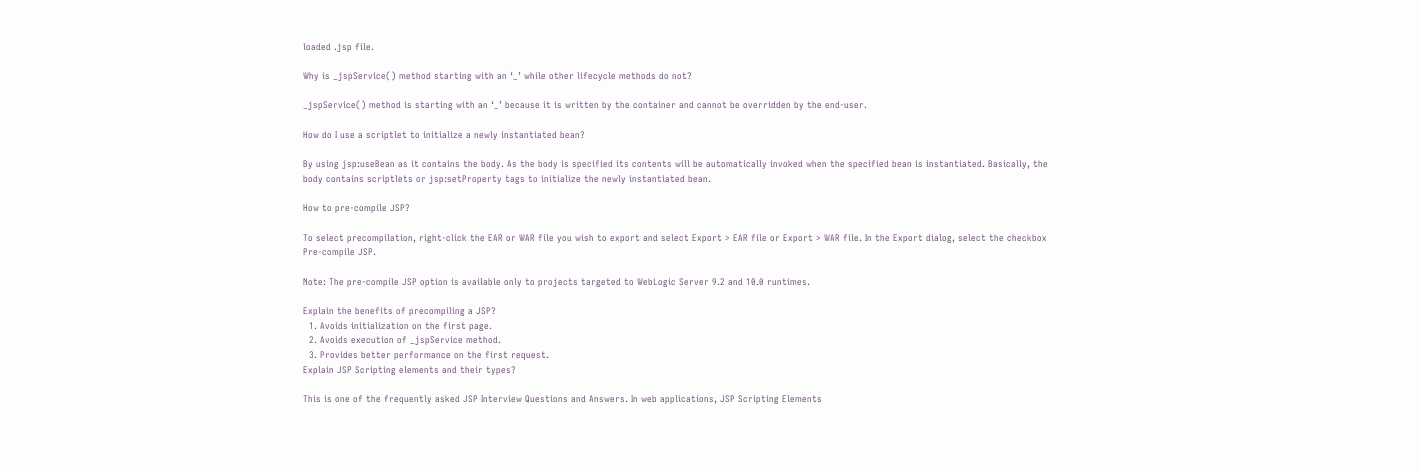loaded .jsp file.

Why is _jspService() method starting with an ‘_’ while other lifecycle methods do not?

_jspService() method is starting with an ‘_’ because it is written by the container and cannot be overridden by the end-user.

How do I use a scriptlet to initialize a newly instantiated bean?

By using jsp:useBean as it contains the body. As the body is specified its contents will be automatically invoked when the specified bean is instantiated. Basically, the body contains scriptlets or jsp:setProperty tags to initialize the newly instantiated bean.

How to pre-compile JSP?

To select precompilation, right-click the EAR or WAR file you wish to export and select Export > EAR file or Export > WAR file. In the Export dialog, select the checkbox Pre-compile JSP.

Note: The pre-compile JSP option is available only to projects targeted to WebLogic Server 9.2 and 10.0 runtimes.

Explain the benefits of precompiling a JSP?
  1. Avoids initialization on the first page.
  2. Avoids execution of _jspService method.
  3. Provides better performance on the first request.
Explain JSP Scripting elements and their types?

This is one of the frequently asked JSP Interview Questions and Answers. In web applications, JSP Scripting Elements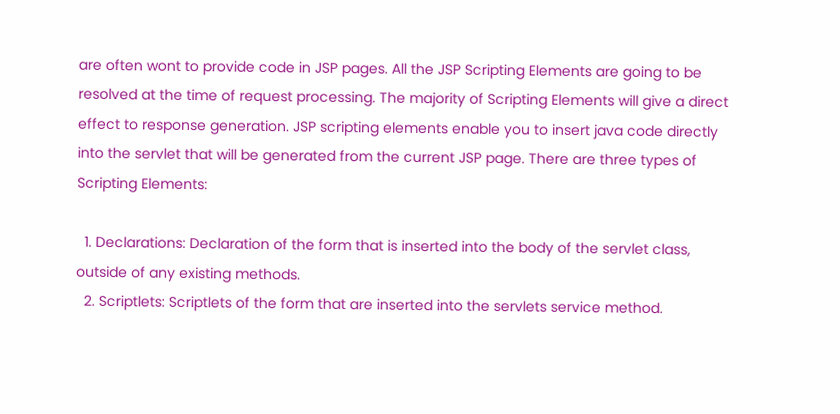are often wont to provide code in JSP pages. All the JSP Scripting Elements are going to be resolved at the time of request processing. The majority of Scripting Elements will give a direct effect to response generation. JSP scripting elements enable you to insert java code directly into the servlet that will be generated from the current JSP page. There are three types of Scripting Elements:

  1. Declarations: Declaration of the form that is inserted into the body of the servlet class, outside of any existing methods.
  2. Scriptlets: Scriptlets of the form that are inserted into the servlets service method.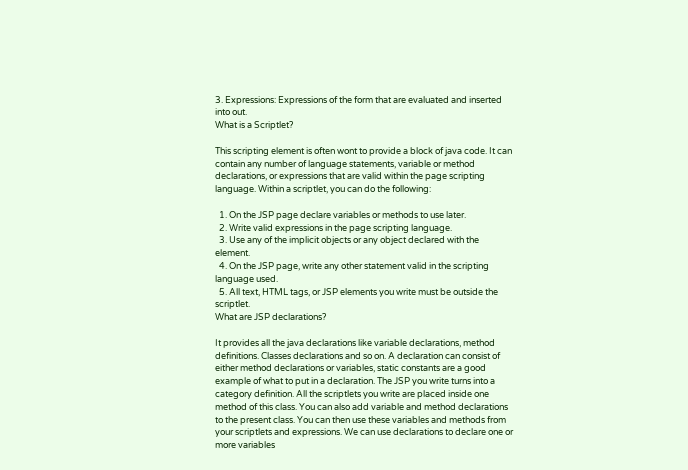3. Expressions: Expressions of the form that are evaluated and inserted into out.
What is a Scriptlet?

This scripting element is often wont to provide a block of java code. It can contain any number of language statements, variable or method declarations, or expressions that are valid within the page scripting language. Within a scriptlet, you can do the following:

  1. On the JSP page declare variables or methods to use later.
  2. Write valid expressions in the page scripting language.
  3. Use any of the implicit objects or any object declared with the element.
  4. On the JSP page, write any other statement valid in the scripting language used.
  5. All text, HTML tags, or JSP elements you write must be outside the scriptlet.
What are JSP declarations?

It provides all the java declarations like variable declarations, method definitions. Classes declarations and so on. A declaration can consist of either method declarations or variables, static constants are a good example of what to put in a declaration. The JSP you write turns into a category definition. All the scriptlets you write are placed inside one method of this class. You can also add variable and method declarations to the present class. You can then use these variables and methods from your scriptlets and expressions. We can use declarations to declare one or more variables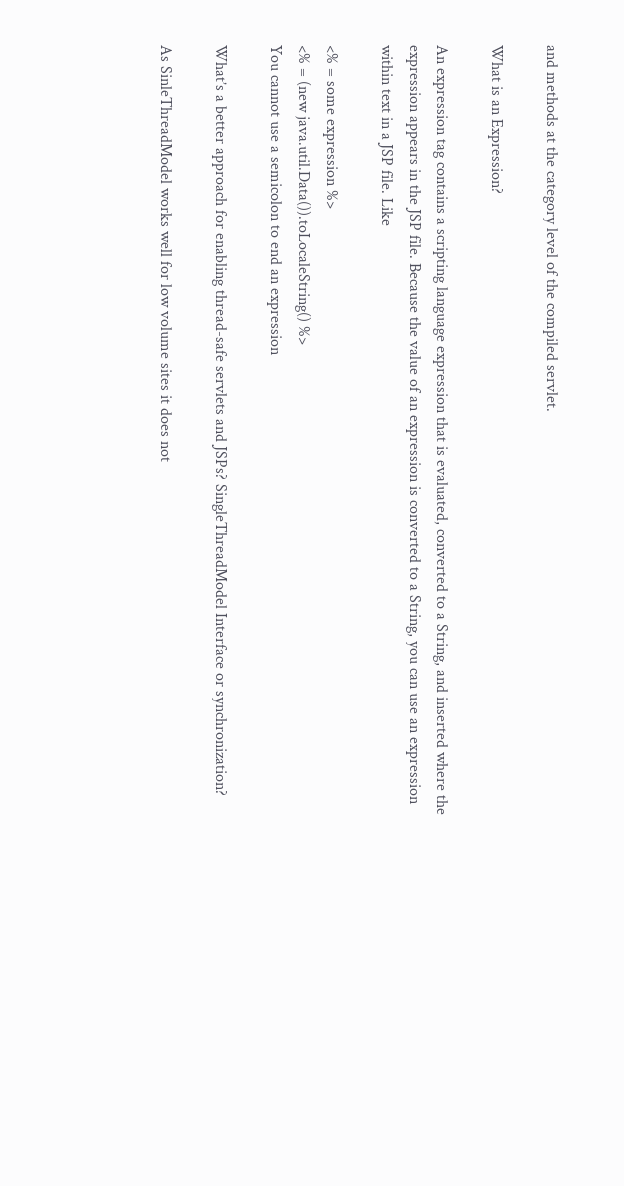and methods at the category level of the compiled servlet.

What is an Expression?

An expression tag contains a scripting language expression that is evaluated, converted to a String, and inserted where the expression appears in the JSP file. Because the value of an expression is converted to a String, you can use an expression within text in a JSP file. Like

<% = some expression %>
<% = (new java.util.Data()).toLocaleString() %>
You cannot use a semicolon to end an expression

What’s a better approach for enabling thread-safe servlets and JSPs? SingleThreadModel Interface or synchronization?

As SinleThreadModel works well for low volume sites it does not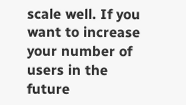scale well. If you want to increase your number of users in the future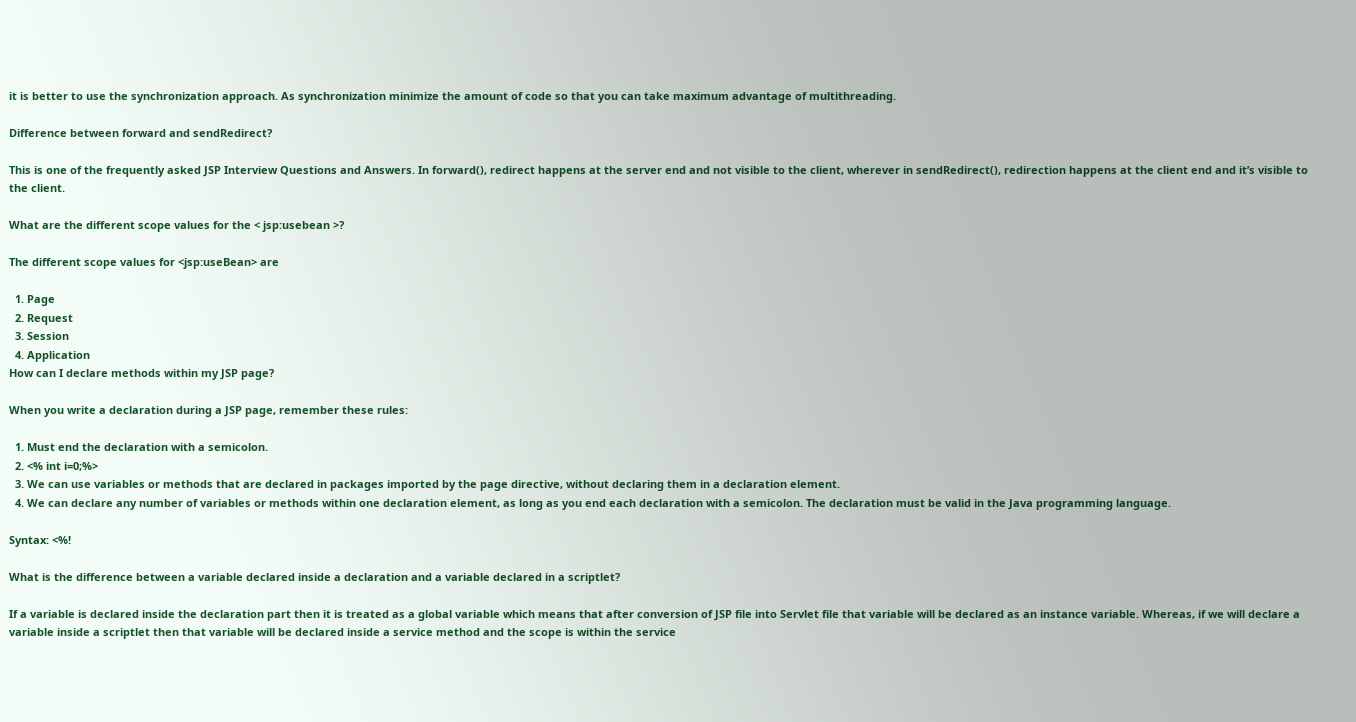it is better to use the synchronization approach. As synchronization minimize the amount of code so that you can take maximum advantage of multithreading.

Difference between forward and sendRedirect?

This is one of the frequently asked JSP Interview Questions and Answers. In forward(), redirect happens at the server end and not visible to the client, wherever in sendRedirect(), redirection happens at the client end and it’s visible to the client.

What are the different scope values for the < jsp:usebean >?

The different scope values for <jsp:useBean> are

  1. Page
  2. Request
  3. Session
  4. Application
How can I declare methods within my JSP page?

When you write a declaration during a JSP page, remember these rules:

  1. Must end the declaration with a semicolon.
  2. <% int i=0;%>
  3. We can use variables or methods that are declared in packages imported by the page directive, without declaring them in a declaration element.
  4. We can declare any number of variables or methods within one declaration element, as long as you end each declaration with a semicolon. The declaration must be valid in the Java programming language.

Syntax: <%!

What is the difference between a variable declared inside a declaration and a variable declared in a scriptlet?

If a variable is declared inside the declaration part then it is treated as a global variable which means that after conversion of JSP file into Servlet file that variable will be declared as an instance variable. Whereas, if we will declare a variable inside a scriptlet then that variable will be declared inside a service method and the scope is within the service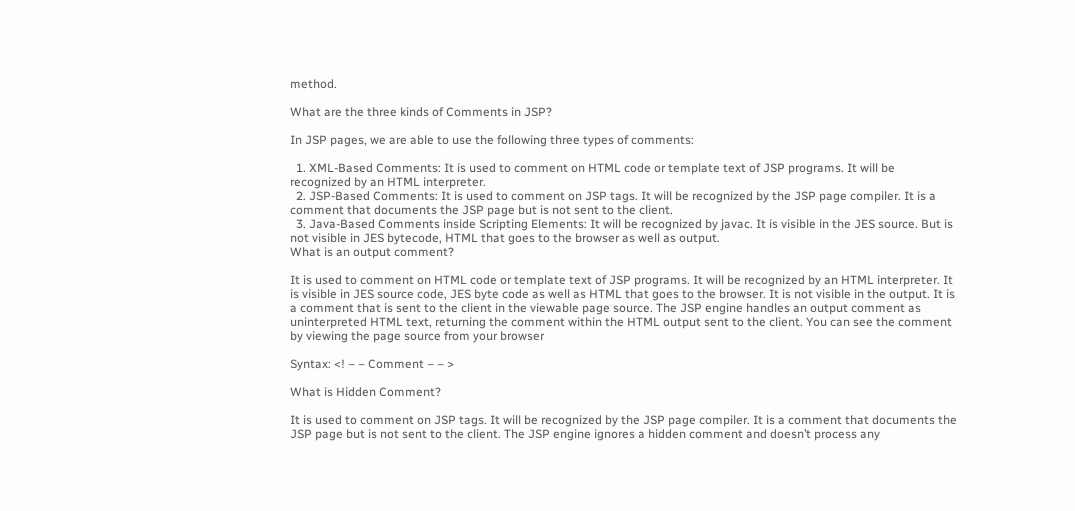method.

What are the three kinds of Comments in JSP?

In JSP pages, we are able to use the following three types of comments:

  1. XML-Based Comments: It is used to comment on HTML code or template text of JSP programs. It will be recognized by an HTML interpreter.
  2. JSP-Based Comments: It is used to comment on JSP tags. It will be recognized by the JSP page compiler. It is a comment that documents the JSP page but is not sent to the client.
  3. Java-Based Comments inside Scripting Elements: It will be recognized by javac. It is visible in the JES source. But is not visible in JES bytecode, HTML that goes to the browser as well as output.
What is an output comment?

It is used to comment on HTML code or template text of JSP programs. It will be recognized by an HTML interpreter. It is visible in JES source code, JES byte code as well as HTML that goes to the browser. It is not visible in the output. It is a comment that is sent to the client in the viewable page source. The JSP engine handles an output comment as uninterpreted HTML text, returning the comment within the HTML output sent to the client. You can see the comment by viewing the page source from your browser

Syntax: <! – – Comment – – >

What is Hidden Comment?

It is used to comment on JSP tags. It will be recognized by the JSP page compiler. It is a comment that documents the JSP page but is not sent to the client. The JSP engine ignores a hidden comment and doesn’t process any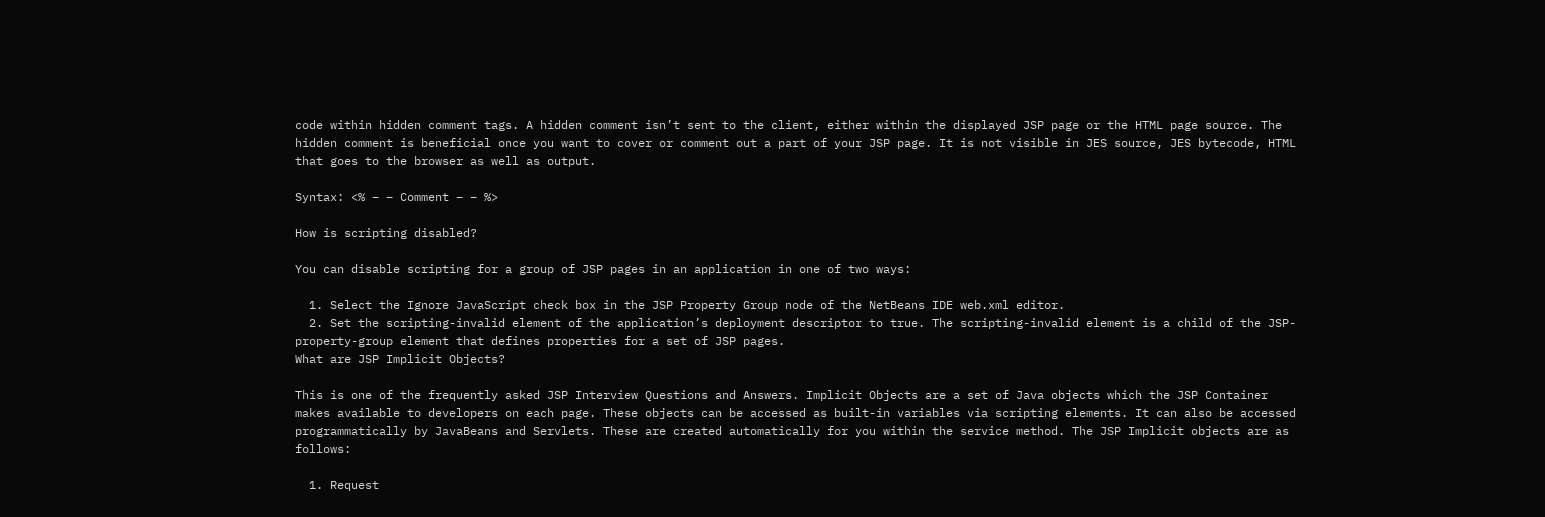code within hidden comment tags. A hidden comment isn’t sent to the client, either within the displayed JSP page or the HTML page source. The hidden comment is beneficial once you want to cover or comment out a part of your JSP page. It is not visible in JES source, JES bytecode, HTML that goes to the browser as well as output.

Syntax: <% – – Comment – – %>

How is scripting disabled?

You can disable scripting for a group of JSP pages in an application in one of two ways:

  1. Select the Ignore JavaScript check box in the JSP Property Group node of the NetBeans IDE web.xml editor.
  2. Set the scripting-invalid element of the application’s deployment descriptor to true. The scripting-invalid element is a child of the JSP-property-group element that defines properties for a set of JSP pages.
What are JSP Implicit Objects?

This is one of the frequently asked JSP Interview Questions and Answers. Implicit Objects are a set of Java objects which the JSP Container makes available to developers on each page. These objects can be accessed as built-in variables via scripting elements. It can also be accessed programmatically by JavaBeans and Servlets. These are created automatically for you within the service method. The JSP Implicit objects are as follows:

  1. Request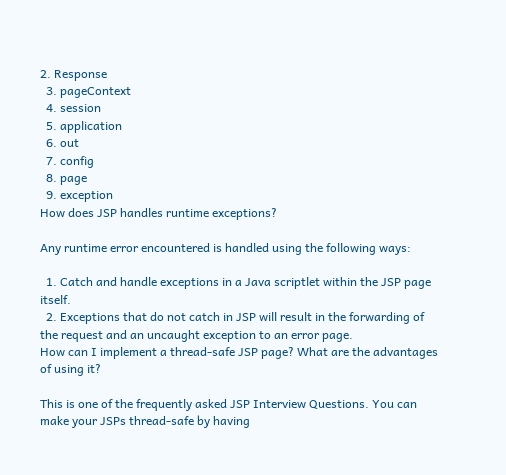2. Response
  3. pageContext
  4. session
  5. application
  6. out
  7. config
  8. page
  9. exception
How does JSP handles runtime exceptions?

Any runtime error encountered is handled using the following ways:

  1. Catch and handle exceptions in a Java scriptlet within the JSP page itself.
  2. Exceptions that do not catch in JSP will result in the forwarding of the request and an uncaught exception to an error page.
How can I implement a thread-safe JSP page? What are the advantages of using it?

This is one of the frequently asked JSP Interview Questions. You can make your JSPs thread-safe by having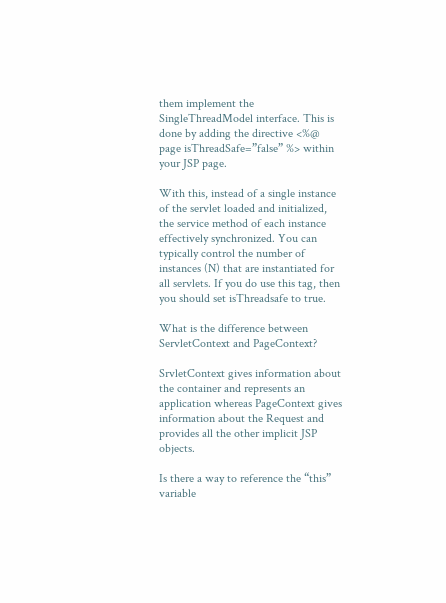them implement the SingleThreadModel interface. This is done by adding the directive <%@ page isThreadSafe=”false” %> within your JSP page.

With this, instead of a single instance of the servlet loaded and initialized, the service method of each instance effectively synchronized. You can typically control the number of instances (N) that are instantiated for all servlets. If you do use this tag, then you should set isThreadsafe to true.

What is the difference between ServletContext and PageContext?

SrvletContext gives information about the container and represents an application whereas PageContext gives information about the Request and provides all the other implicit JSP objects.

Is there a way to reference the “this” variable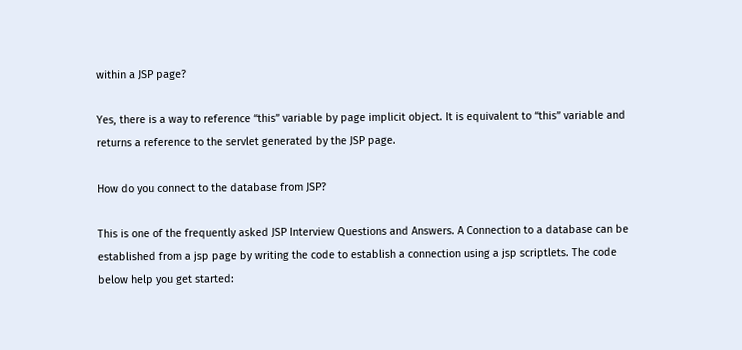within a JSP page?

Yes, there is a way to reference “this” variable by page implicit object. It is equivalent to “this” variable and returns a reference to the servlet generated by the JSP page.

How do you connect to the database from JSP?

This is one of the frequently asked JSP Interview Questions and Answers. A Connection to a database can be established from a jsp page by writing the code to establish a connection using a jsp scriptlets. The code below help you get started: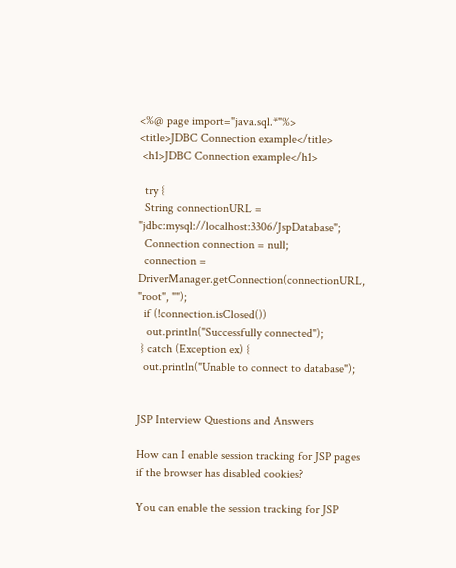<%@ page import="java.sql.*"%>
<title>JDBC Connection example</title>
 <h1>JDBC Connection example</h1>

  try {
  String connectionURL = "jdbc:mysql://localhost:3306/JspDatabase";
  Connection connection = null;
  connection = DriverManager.getConnection(connectionURL, "root", "");
  if (!connection.isClosed())
   out.println("Successfully connected");
 } catch (Exception ex) {
  out.println("Unable to connect to database");


JSP Interview Questions and Answers

How can I enable session tracking for JSP pages if the browser has disabled cookies?

You can enable the session tracking for JSP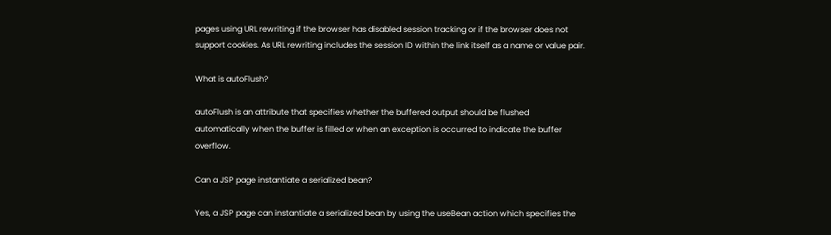pages using URL rewriting if the browser has disabled session tracking or if the browser does not support cookies. As URL rewriting includes the session ID within the link itself as a name or value pair.

What is autoFlush?

autoFlush is an attribute that specifies whether the buffered output should be flushed automatically when the buffer is filled or when an exception is occurred to indicate the buffer overflow.

Can a JSP page instantiate a serialized bean?

Yes, a JSP page can instantiate a serialized bean by using the useBean action which specifies the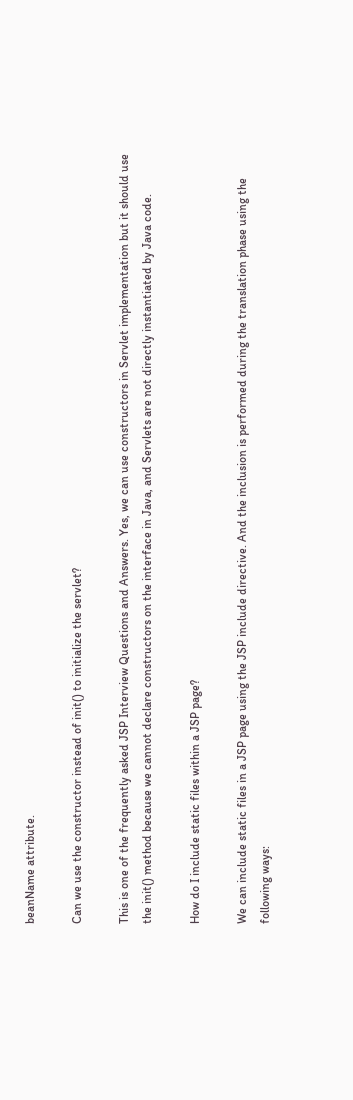beanName attribute.

Can we use the constructor instead of init() to initialize the servlet?

This is one of the frequently asked JSP Interview Questions and Answers. Yes, we can use constructors in Servlet implementation but it should use the init() method because we cannot declare constructors on the interface in Java, and Servlets are not directly instantiated by Java code.

How do I include static files within a JSP page?

We can include static files in a JSP page using the JSP include directive. And the inclusion is performed during the translation phase using the following ways: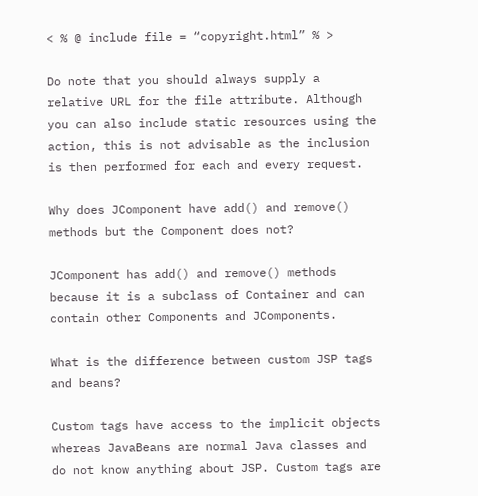< % @ include file = “copyright.html” % >

Do note that you should always supply a relative URL for the file attribute. Although you can also include static resources using the action, this is not advisable as the inclusion is then performed for each and every request.

Why does JComponent have add() and remove() methods but the Component does not?

JComponent has add() and remove() methods because it is a subclass of Container and can contain other Components and JComponents.

What is the difference between custom JSP tags and beans?

Custom tags have access to the implicit objects whereas JavaBeans are normal Java classes and do not know anything about JSP. Custom tags are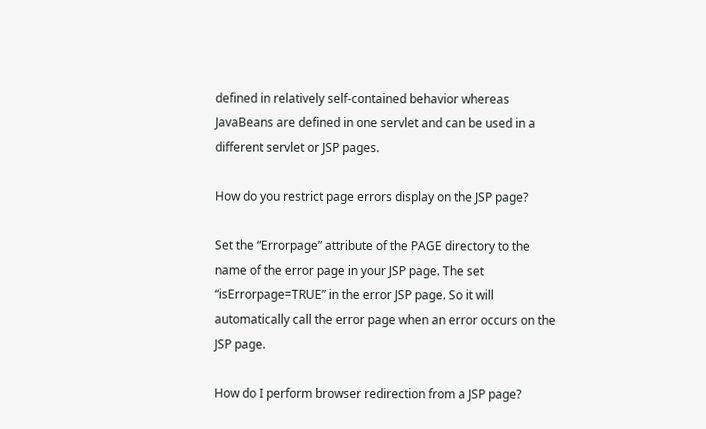defined in relatively self-contained behavior whereas JavaBeans are defined in one servlet and can be used in a different servlet or JSP pages.

How do you restrict page errors display on the JSP page?

Set the “Errorpage” attribute of the PAGE directory to the name of the error page in your JSP page. The set “isErrorpage=TRUE” in the error JSP page. So it will automatically call the error page when an error occurs on the JSP page.

How do I perform browser redirection from a JSP page?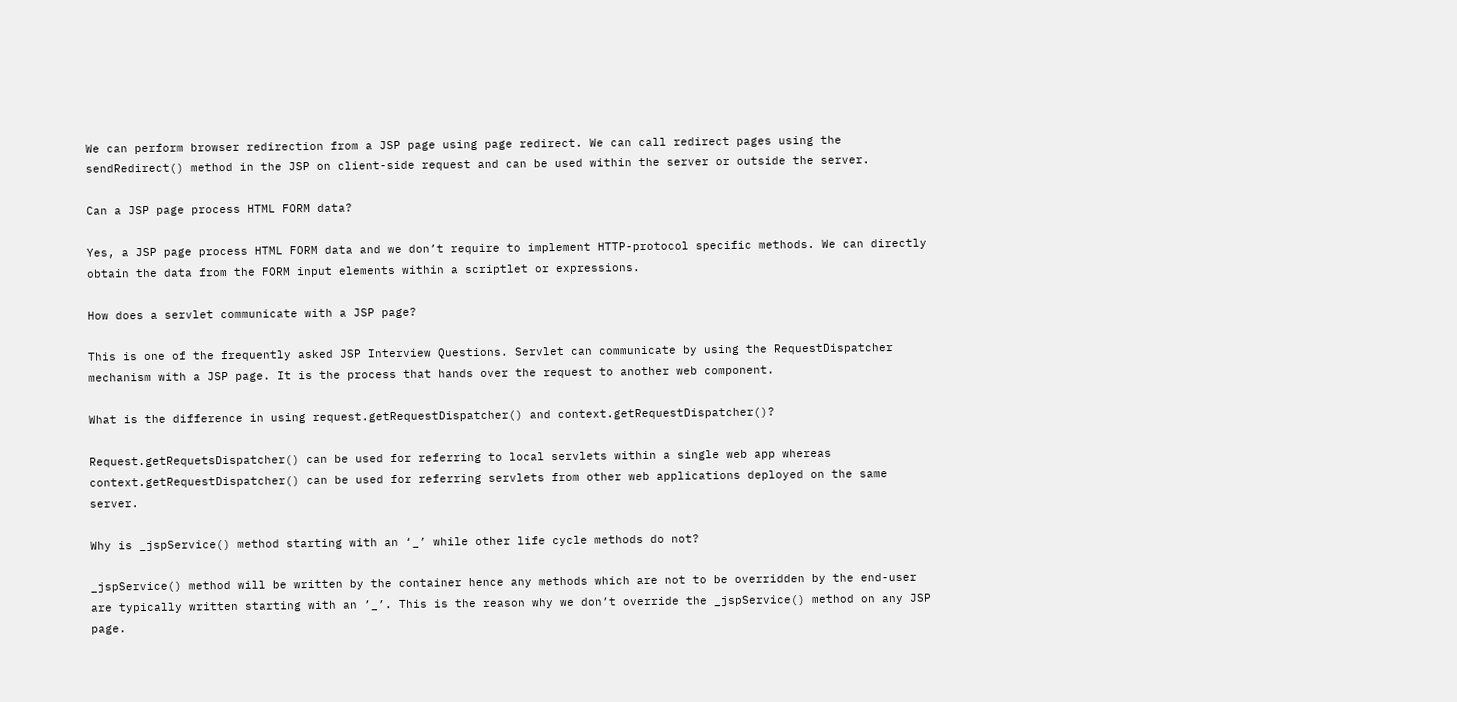We can perform browser redirection from a JSP page using page redirect. We can call redirect pages using the sendRedirect() method in the JSP on client-side request and can be used within the server or outside the server.

Can a JSP page process HTML FORM data?

Yes, a JSP page process HTML FORM data and we don’t require to implement HTTP-protocol specific methods. We can directly obtain the data from the FORM input elements within a scriptlet or expressions.

How does a servlet communicate with a JSP page?

This is one of the frequently asked JSP Interview Questions. Servlet can communicate by using the RequestDispatcher mechanism with a JSP page. It is the process that hands over the request to another web component.

What is the difference in using request.getRequestDispatcher() and context.getRequestDispatcher()?

Request.getRequetsDispatcher() can be used for referring to local servlets within a single web app whereas context.getRequestDispatcher() can be used for referring servlets from other web applications deployed on the same server.

Why is _jspService() method starting with an ‘_’ while other life cycle methods do not?

_jspService() method will be written by the container hence any methods which are not to be overridden by the end-user are typically written starting with an ’_’. This is the reason why we don’t override the _jspService() method on any JSP page.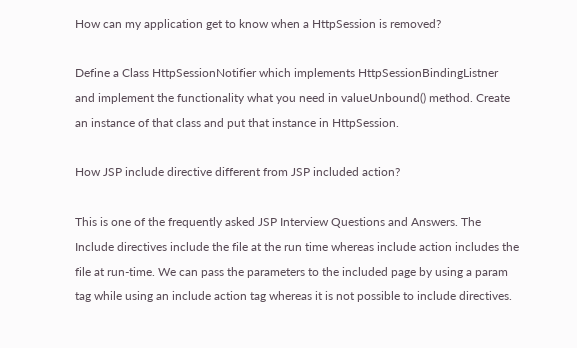How can my application get to know when a HttpSession is removed?

Define a Class HttpSessionNotifier which implements HttpSessionBindingListner and implement the functionality what you need in valueUnbound() method. Create an instance of that class and put that instance in HttpSession.

How JSP include directive different from JSP included action?

This is one of the frequently asked JSP Interview Questions and Answers. The Include directives include the file at the run time whereas include action includes the file at run-time. We can pass the parameters to the included page by using a param tag while using an include action tag whereas it is not possible to include directives.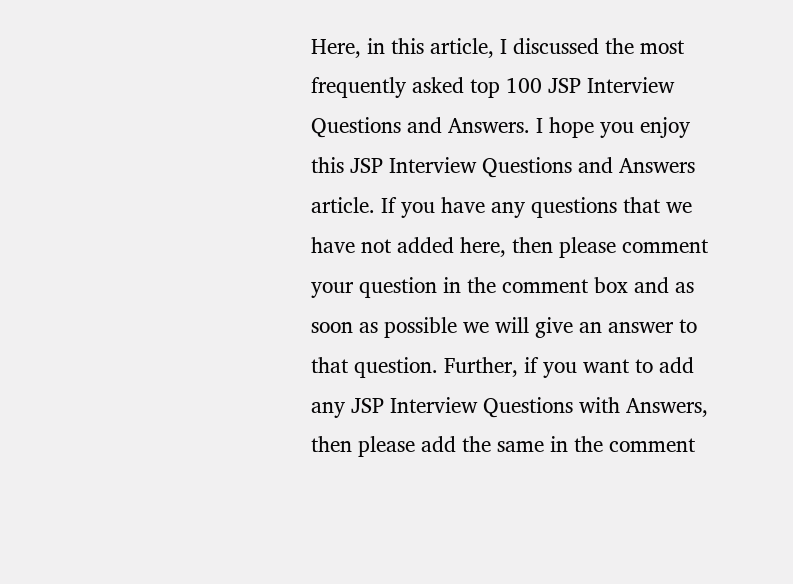Here, in this article, I discussed the most frequently asked top 100 JSP Interview Questions and Answers. I hope you enjoy this JSP Interview Questions and Answers article. If you have any questions that we have not added here, then please comment your question in the comment box and as soon as possible we will give an answer to that question. Further, if you want to add any JSP Interview Questions with Answers, then please add the same in the comment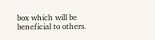box which will be beneficial to others.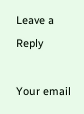Leave a Reply

Your email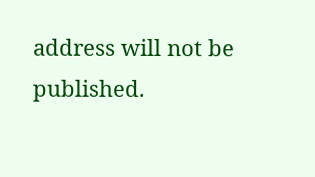address will not be published.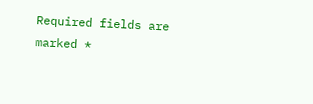Required fields are marked *